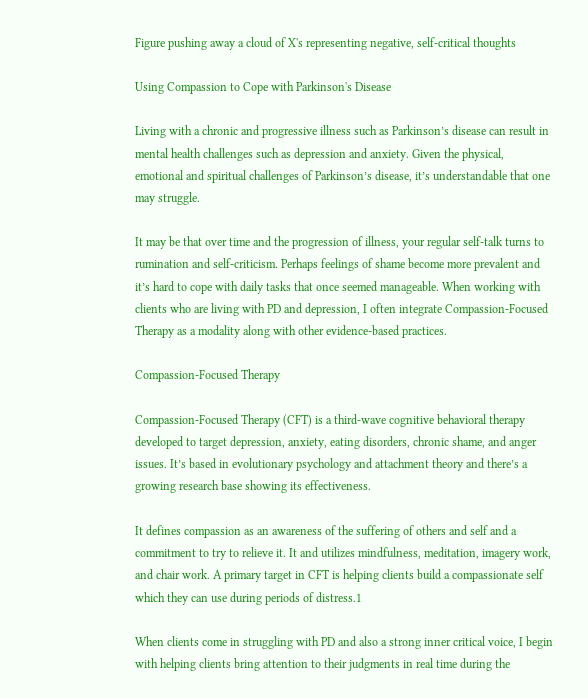Figure pushing away a cloud of X's representing negative, self-critical thoughts

Using Compassion to Cope with Parkinson's Disease

Living with a chronic and progressive illness such as Parkinson’s disease can result in mental health challenges such as depression and anxiety. Given the physical, emotional and spiritual challenges of Parkinson’s disease, it’s understandable that one may struggle.

It may be that over time and the progression of illness, your regular self-talk turns to rumination and self-criticism. Perhaps feelings of shame become more prevalent and it’s hard to cope with daily tasks that once seemed manageable. When working with clients who are living with PD and depression, I often integrate Compassion-Focused Therapy as a modality along with other evidence-based practices.

Compassion-Focused Therapy

Compassion-Focused Therapy (CFT) is a third-wave cognitive behavioral therapy developed to target depression, anxiety, eating disorders, chronic shame, and anger issues. It’s based in evolutionary psychology and attachment theory and there’s a growing research base showing its effectiveness.

It defines compassion as an awareness of the suffering of others and self and a commitment to try to relieve it. It and utilizes mindfulness, meditation, imagery work, and chair work. A primary target in CFT is helping clients build a compassionate self which they can use during periods of distress.1

When clients come in struggling with PD and also a strong inner critical voice, I begin with helping clients bring attention to their judgments in real time during the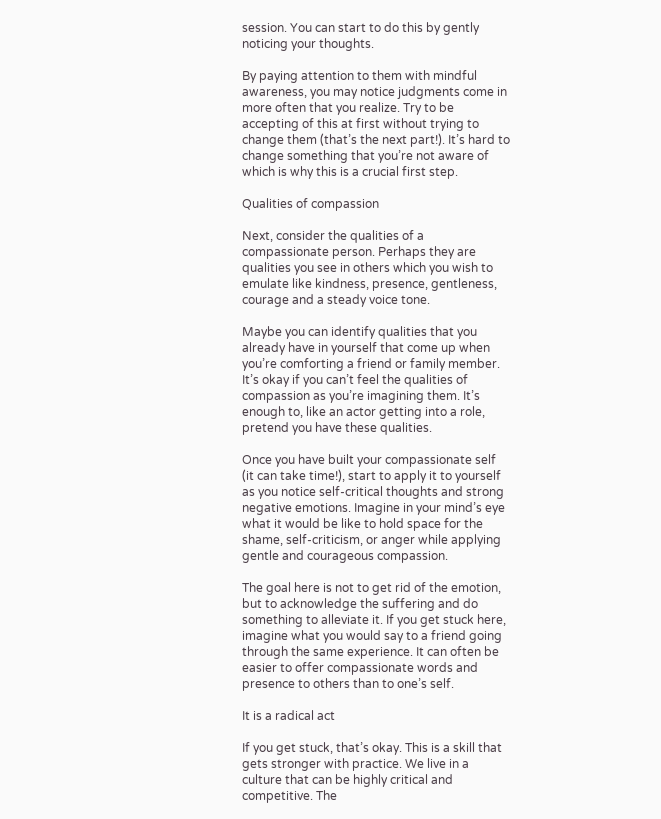session. You can start to do this by gently noticing your thoughts.

By paying attention to them with mindful awareness, you may notice judgments come in more often that you realize. Try to be accepting of this at first without trying to change them (that’s the next part!). It’s hard to change something that you’re not aware of which is why this is a crucial first step.

Qualities of compassion

Next, consider the qualities of a compassionate person. Perhaps they are qualities you see in others which you wish to emulate like kindness, presence, gentleness, courage and a steady voice tone.

Maybe you can identify qualities that you already have in yourself that come up when you’re comforting a friend or family member. It’s okay if you can’t feel the qualities of compassion as you’re imagining them. It’s enough to, like an actor getting into a role, pretend you have these qualities.

Once you have built your compassionate self (it can take time!), start to apply it to yourself as you notice self-critical thoughts and strong negative emotions. Imagine in your mind’s eye what it would be like to hold space for the shame, self-criticism, or anger while applying gentle and courageous compassion.

The goal here is not to get rid of the emotion, but to acknowledge the suffering and do something to alleviate it. If you get stuck here, imagine what you would say to a friend going through the same experience. It can often be easier to offer compassionate words and presence to others than to one’s self.

It is a radical act

If you get stuck, that’s okay. This is a skill that gets stronger with practice. We live in a culture that can be highly critical and competitive. The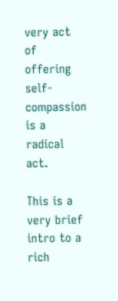very act of offering self-compassion is a radical act.

This is a very brief intro to a rich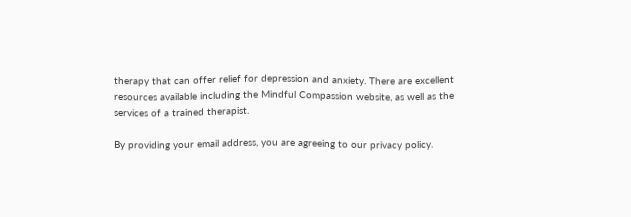therapy that can offer relief for depression and anxiety. There are excellent resources available including the Mindful Compassion website, as well as the services of a trained therapist.

By providing your email address, you are agreeing to our privacy policy.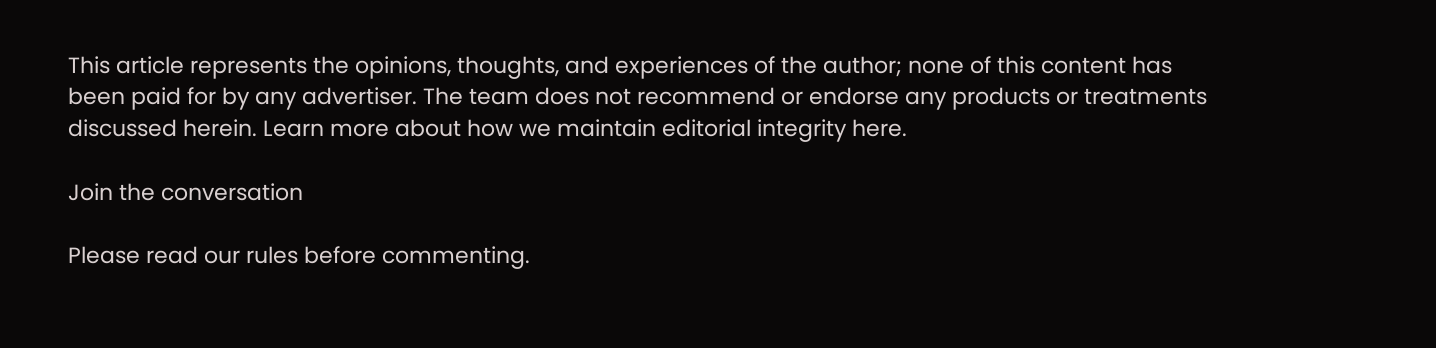This article represents the opinions, thoughts, and experiences of the author; none of this content has been paid for by any advertiser. The team does not recommend or endorse any products or treatments discussed herein. Learn more about how we maintain editorial integrity here.

Join the conversation

Please read our rules before commenting.